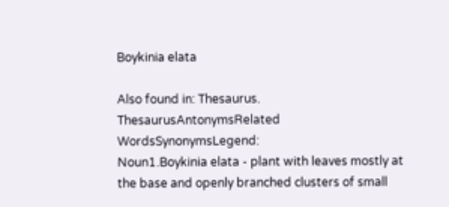Boykinia elata

Also found in: Thesaurus.
ThesaurusAntonymsRelated WordsSynonymsLegend:
Noun1.Boykinia elata - plant with leaves mostly at the base and openly branched clusters of small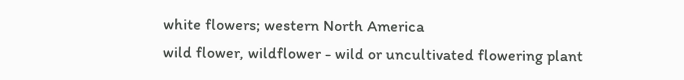white flowers; western North America
wild flower, wildflower - wild or uncultivated flowering plant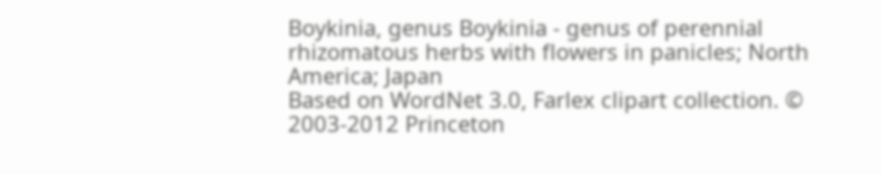Boykinia, genus Boykinia - genus of perennial rhizomatous herbs with flowers in panicles; North America; Japan
Based on WordNet 3.0, Farlex clipart collection. © 2003-2012 Princeton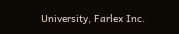University, Farlex Inc.